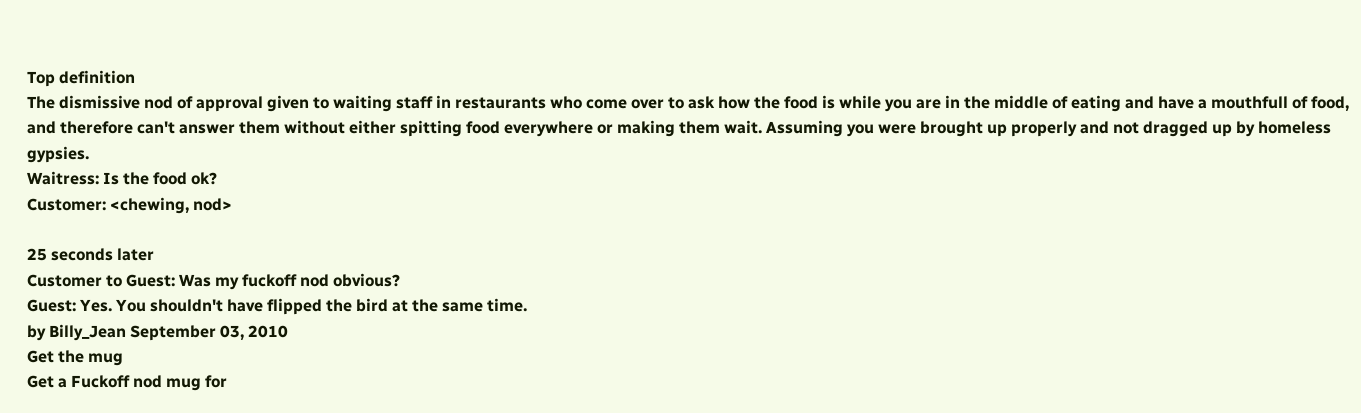Top definition
The dismissive nod of approval given to waiting staff in restaurants who come over to ask how the food is while you are in the middle of eating and have a mouthfull of food, and therefore can't answer them without either spitting food everywhere or making them wait. Assuming you were brought up properly and not dragged up by homeless gypsies.
Waitress: Is the food ok?
Customer: <chewing, nod>

25 seconds later
Customer to Guest: Was my fuckoff nod obvious?
Guest: Yes. You shouldn't have flipped the bird at the same time.
by Billy_Jean September 03, 2010
Get the mug
Get a Fuckoff nod mug for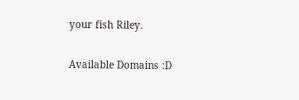your fish Riley.

Available Domains :D